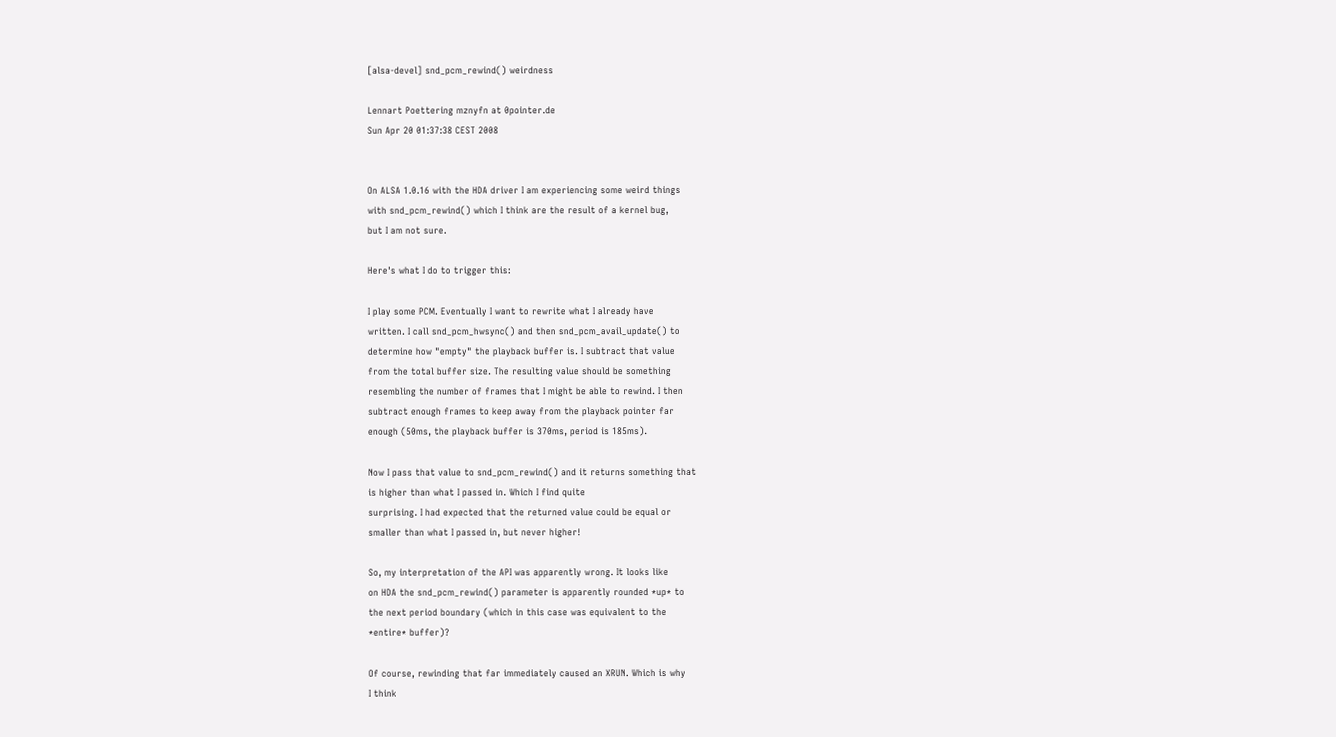[alsa-devel] snd_pcm_rewind() weirdness

Lennart Poettering mznyfn at 0pointer.de
Sun Apr 20 01:37:38 CEST 2008


On ALSA 1.0.16 with the HDA driver I am experiencing some weird things
with snd_pcm_rewind() which I think are the result of a kernel bug,
but I am not sure.

Here's what I do to trigger this:

I play some PCM. Eventually I want to rewrite what I already have
written. I call snd_pcm_hwsync() and then snd_pcm_avail_update() to
determine how "empty" the playback buffer is. I subtract that value
from the total buffer size. The resulting value should be something
resembling the number of frames that I might be able to rewind. I then
subtract enough frames to keep away from the playback pointer far
enough (50ms, the playback buffer is 370ms, period is 185ms).

Now I pass that value to snd_pcm_rewind() and it returns something that
is higher than what I passed in. Which I find quite
surprising. I had expected that the returned value could be equal or
smaller than what I passed in, but never higher!

So, my interpretation of the API was apparently wrong. It looks like
on HDA the snd_pcm_rewind() parameter is apparently rounded *up* to
the next period boundary (which in this case was equivalent to the
*entire* buffer)?

Of course, rewinding that far immediately caused an XRUN. Which is why
I think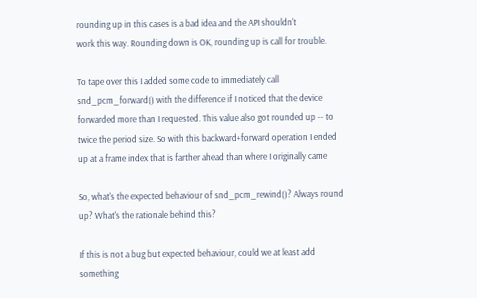rounding up in this cases is a bad idea and the API shouldn't
work this way. Rounding down is OK, rounding up is call for trouble.

To tape over this I added some code to immediately call
snd_pcm_forward() with the difference if I noticed that the device
forwarded more than I requested. This value also got rounded up -- to
twice the period size. So with this backward+forward operation I ended
up at a frame index that is farther ahead than where I originally came

So, what's the expected behaviour of snd_pcm_rewind()? Always round
up? What's the rationale behind this?

If this is not a bug but expected behaviour, could we at least add
something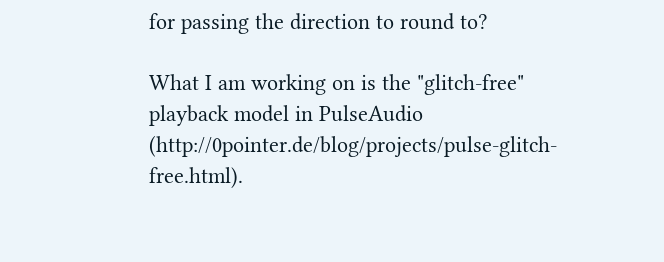for passing the direction to round to?

What I am working on is the "glitch-free" playback model in PulseAudio
(http://0pointer.de/blog/projects/pulse-glitch-free.html).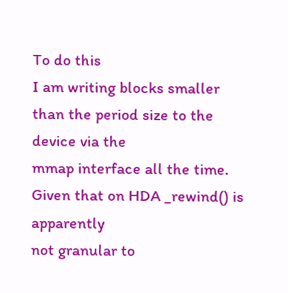To do this
I am writing blocks smaller than the period size to the device via the
mmap interface all the time. Given that on HDA _rewind() is apparently
not granular to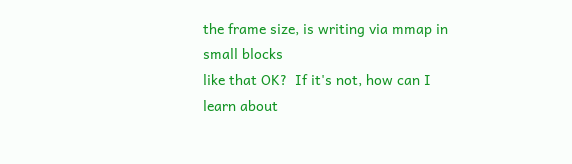the frame size, is writing via mmap in small blocks
like that OK?  If it's not, how can I learn about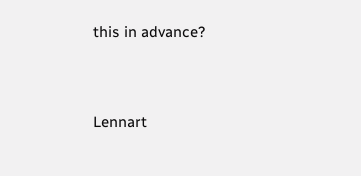this in advance?


Lennart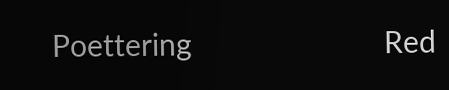Poettering                        Red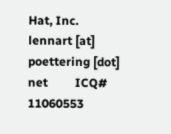Hat, Inc.
lennart [at] poettering [dot] net         ICQ# 11060553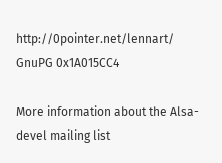http://0pointer.net/lennart/           GnuPG 0x1A015CC4

More information about the Alsa-devel mailing list